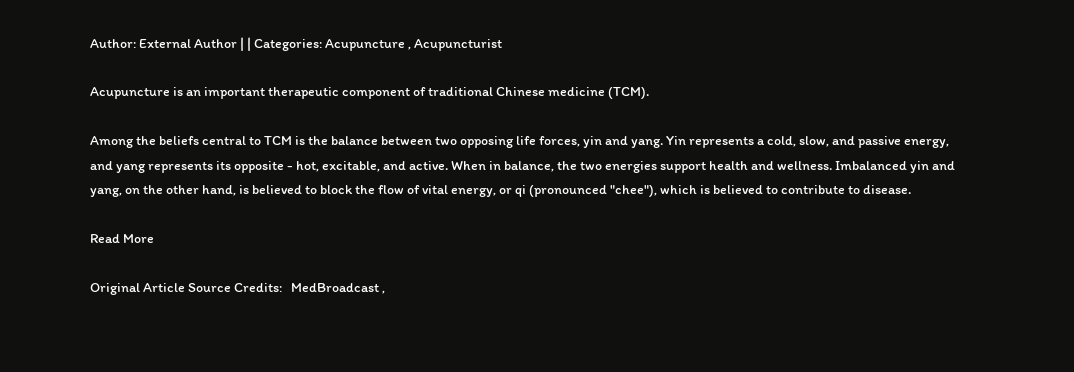Author: External Author | | Categories: Acupuncture , Acupuncturist

Acupuncture is an important therapeutic component of traditional Chinese medicine (TCM).

Among the beliefs central to TCM is the balance between two opposing life forces, yin and yang. Yin represents a cold, slow, and passive energy, and yang represents its opposite - hot, excitable, and active. When in balance, the two energies support health and wellness. Imbalanced yin and yang, on the other hand, is believed to block the flow of vital energy, or qi (pronounced "chee"), which is believed to contribute to disease.

Read More

Original Article Source Credits:   MedBroadcast ,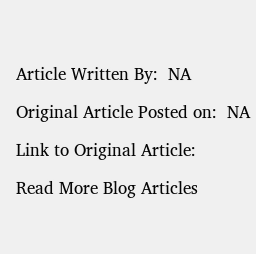Article Written By:  NA

Original Article Posted on:  NA

Link to Original Article:

Read More Blog Articles